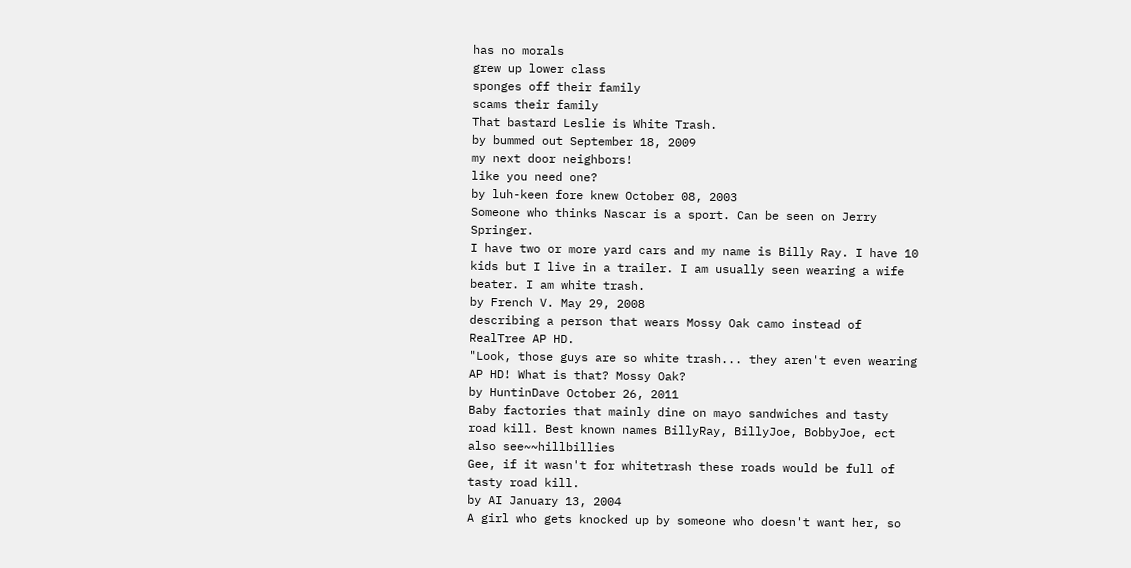has no morals
grew up lower class
sponges off their family
scams their family
That bastard Leslie is White Trash.
by bummed out September 18, 2009
my next door neighbors!
like you need one?
by luh-keen fore knew October 08, 2003
Someone who thinks Nascar is a sport. Can be seen on Jerry Springer.
I have two or more yard cars and my name is Billy Ray. I have 10 kids but I live in a trailer. I am usually seen wearing a wife beater. I am white trash.
by French V. May 29, 2008
describing a person that wears Mossy Oak camo instead of RealTree AP HD.
"Look, those guys are so white trash... they aren't even wearing AP HD! What is that? Mossy Oak?
by HuntinDave October 26, 2011
Baby factories that mainly dine on mayo sandwiches and tasty road kill. Best known names BillyRay, BillyJoe, BobbyJoe, ect also see~~hillbillies
Gee, if it wasn't for whitetrash these roads would be full of tasty road kill.
by AI January 13, 2004
A girl who gets knocked up by someone who doesn't want her, so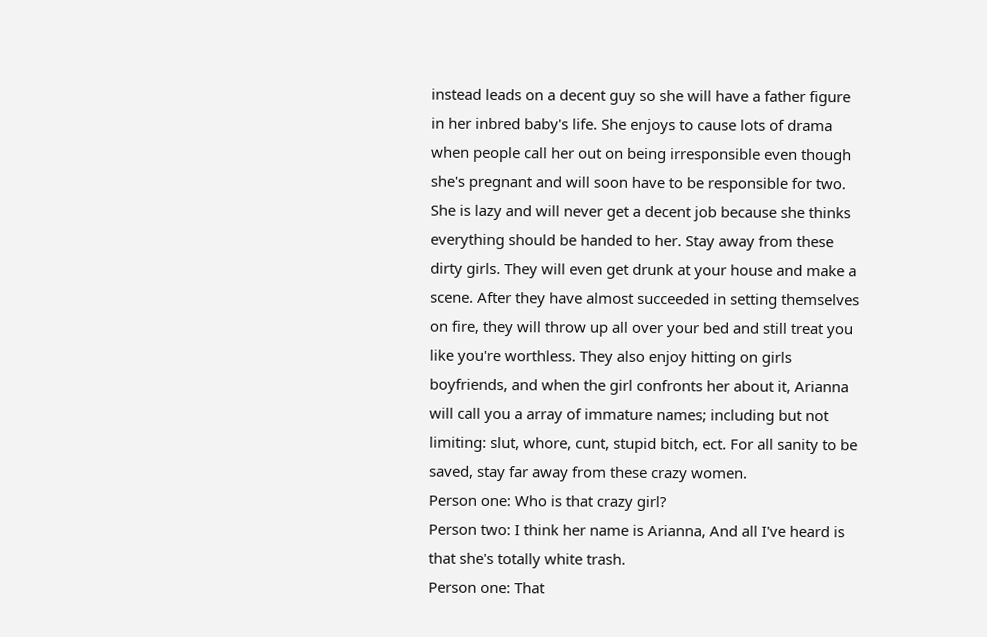instead leads on a decent guy so she will have a father figure in her inbred baby's life. She enjoys to cause lots of drama when people call her out on being irresponsible even though she's pregnant and will soon have to be responsible for two. She is lazy and will never get a decent job because she thinks everything should be handed to her. Stay away from these dirty girls. They will even get drunk at your house and make a scene. After they have almost succeeded in setting themselves on fire, they will throw up all over your bed and still treat you like you're worthless. They also enjoy hitting on girls boyfriends, and when the girl confronts her about it, Arianna will call you a array of immature names; including but not limiting: slut, whore, cunt, stupid bitch, ect. For all sanity to be saved, stay far away from these crazy women.
Person one: Who is that crazy girl?
Person two: I think her name is Arianna, And all I've heard is that she's totally white trash.
Person one: That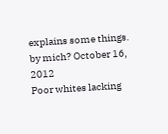explains some things.
by mich? October 16, 2012
Poor whites lacking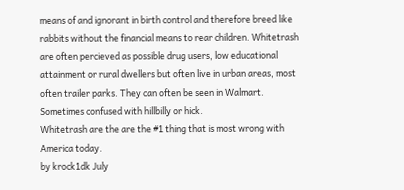means of and ignorant in birth control and therefore breed like rabbits without the financial means to rear children. Whitetrash are often percieved as possible drug users, low educational attainment or rural dwellers but often live in urban areas, most often trailer parks. They can often be seen in Walmart. Sometimes confused with hillbilly or hick.
Whitetrash are the are the #1 thing that is most wrong with America today.
by krock1dk July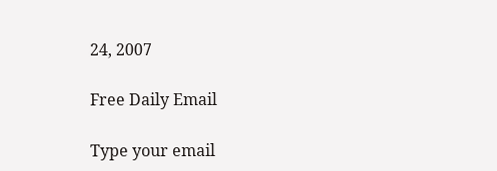24, 2007

Free Daily Email

Type your email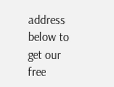address below to get our free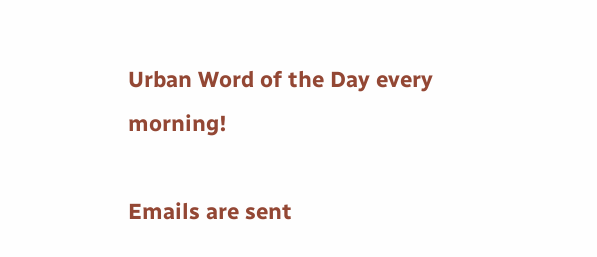Urban Word of the Day every morning!

Emails are sent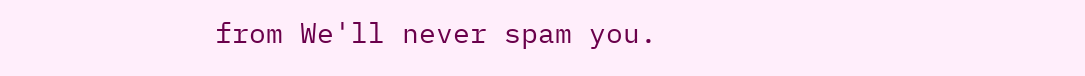from We'll never spam you.